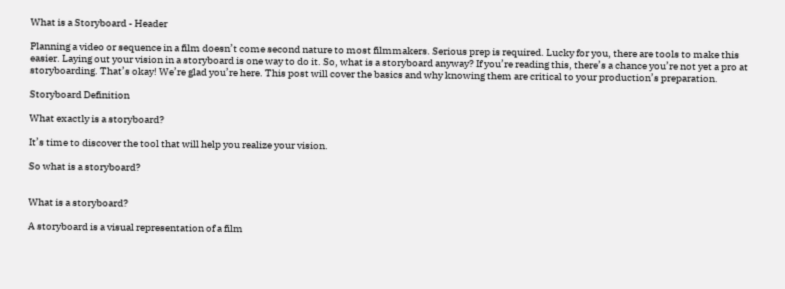What is a Storyboard - Header

Planning a video or sequence in a film doesn’t come second nature to most filmmakers. Serious prep is required. Lucky for you, there are tools to make this easier. Laying out your vision in a storyboard is one way to do it. So, what is a storyboard anyway? If you’re reading this, there’s a chance you’re not yet a pro at storyboarding. That’s okay! We’re glad you’re here. This post will cover the basics and why knowing them are critical to your production’s preparation.

Storyboard Definition

What exactly is a storyboard?

It’s time to discover the tool that will help you realize your vision.

So what is a storyboard?


What is a storyboard?

A storyboard is a visual representation of a film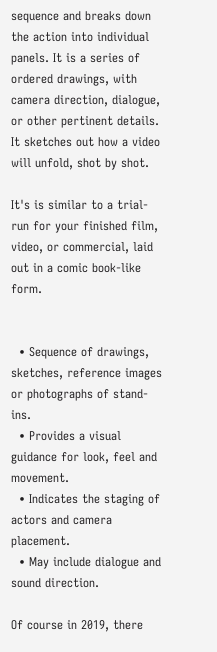sequence and breaks down the action into individual panels. It is a series of ordered drawings, with camera direction, dialogue, or other pertinent details. It sketches out how a video will unfold, shot by shot.

It's is similar to a trial-run for your finished film, video, or commercial, laid out in a comic book-like form.


  • Sequence of drawings, sketches, reference images or photographs of stand-ins.
  • Provides a visual guidance for look, feel and movement.
  • Indicates the staging of actors and camera placement.
  • May include dialogue and sound direction.

Of course in 2019, there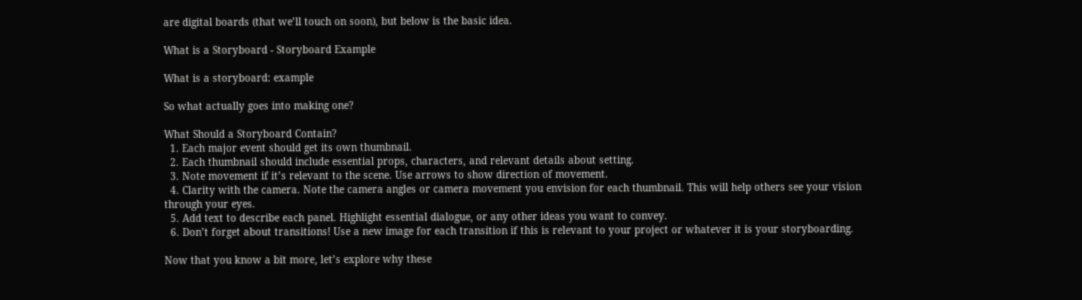are digital boards (that we’ll touch on soon), but below is the basic idea.

What is a Storyboard - Storyboard Example

What is a storyboard: example

So what actually goes into making one?

What Should a Storyboard Contain?
  1. Each major event should get its own thumbnail.
  2. Each thumbnail should include essential props, characters, and relevant details about setting.
  3. Note movement if it’s relevant to the scene. Use arrows to show direction of movement.
  4. Clarity with the camera. Note the camera angles or camera movement you envision for each thumbnail. This will help others see your vision through your eyes.
  5. Add text to describe each panel. Highlight essential dialogue, or any other ideas you want to convey.
  6. Don’t forget about transitions! Use a new image for each transition if this is relevant to your project or whatever it is your storyboarding.

Now that you know a bit more, let’s explore why these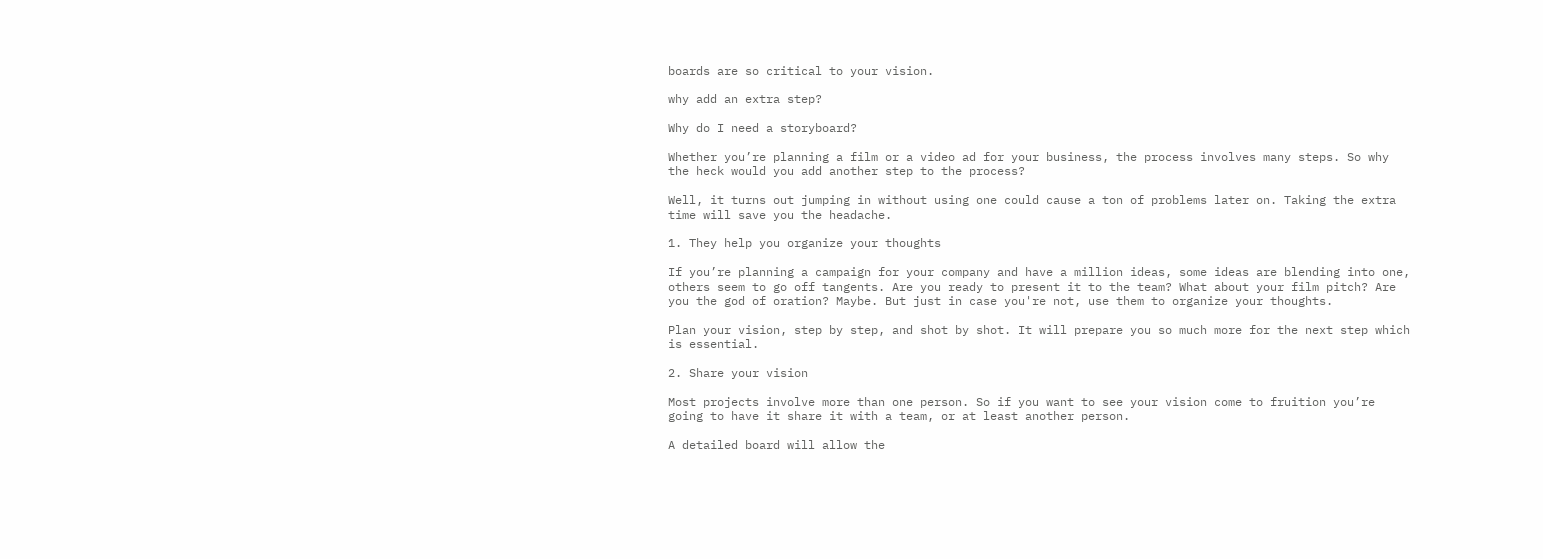boards are so critical to your vision.

why add an extra step?

Why do I need a storyboard?

Whether you’re planning a film or a video ad for your business, the process involves many steps. So why the heck would you add another step to the process?

Well, it turns out jumping in without using one could cause a ton of problems later on. Taking the extra time will save you the headache.

1. They help you organize your thoughts

If you’re planning a campaign for your company and have a million ideas, some ideas are blending into one, others seem to go off tangents. Are you ready to present it to the team? What about your film pitch? Are you the god of oration? Maybe. But just in case you're not, use them to organize your thoughts.

Plan your vision, step by step, and shot by shot. It will prepare you so much more for the next step which is essential.

2. Share your vision

Most projects involve more than one person. So if you want to see your vision come to fruition you’re going to have it share it with a team, or at least another person.

A detailed board will allow the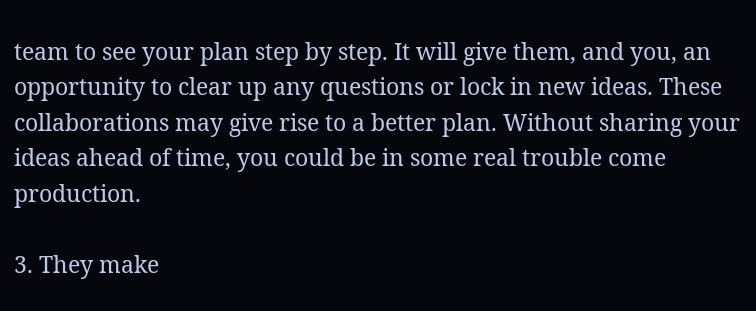team to see your plan step by step. It will give them, and you, an opportunity to clear up any questions or lock in new ideas. These collaborations may give rise to a better plan. Without sharing your ideas ahead of time, you could be in some real trouble come production.

3. They make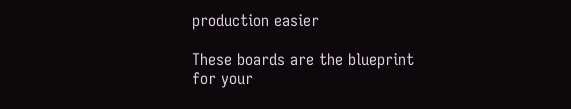production easier

These boards are the blueprint for your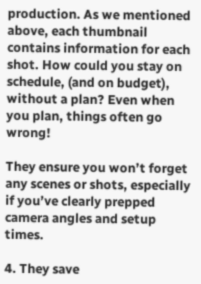production. As we mentioned above, each thumbnail contains information for each shot. How could you stay on schedule, (and on budget), without a plan? Even when you plan, things often go wrong!

They ensure you won’t forget any scenes or shots, especially if you’ve clearly prepped camera angles and setup times.

4. They save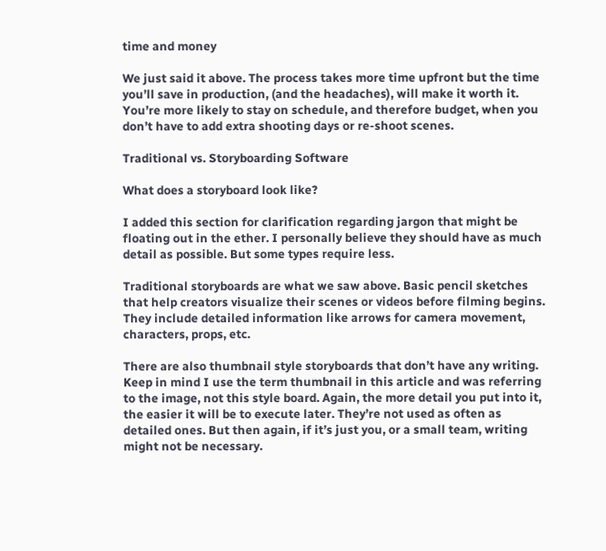time and money

We just said it above. The process takes more time upfront but the time you’ll save in production, (and the headaches), will make it worth it. You’re more likely to stay on schedule, and therefore budget, when you don’t have to add extra shooting days or re-shoot scenes.

Traditional vs. Storyboarding Software

What does a storyboard look like?

I added this section for clarification regarding jargon that might be floating out in the ether. I personally believe they should have as much detail as possible. But some types require less.

Traditional storyboards are what we saw above. Basic pencil sketches that help creators visualize their scenes or videos before filming begins. They include detailed information like arrows for camera movement, characters, props, etc.

There are also thumbnail style storyboards that don’t have any writing. Keep in mind I use the term thumbnail in this article and was referring to the image, not this style board. Again, the more detail you put into it, the easier it will be to execute later. They’re not used as often as detailed ones. But then again, if it’s just you, or a small team, writing might not be necessary.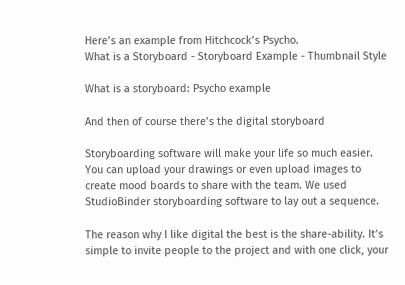Here’s an example from Hitchcock’s Psycho.
What is a Storyboard - Storyboard Example - Thumbnail Style

What is a storyboard: Psycho example

And then of course there’s the digital storyboard

Storyboarding software will make your life so much easier. You can upload your drawings or even upload images to create mood boards to share with the team. We used StudioBinder storyboarding software to lay out a sequence.

The reason why I like digital the best is the share-ability. It’s simple to invite people to the project and with one click, your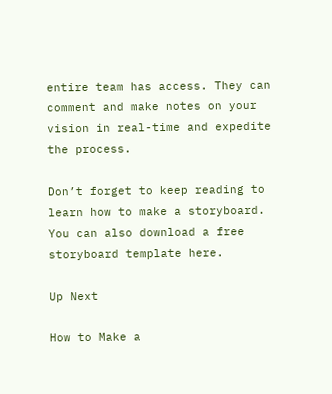entire team has access. They can comment and make notes on your vision in real-time and expedite the process.

Don’t forget to keep reading to learn how to make a storyboard. You can also download a free storyboard template here.

Up Next

How to Make a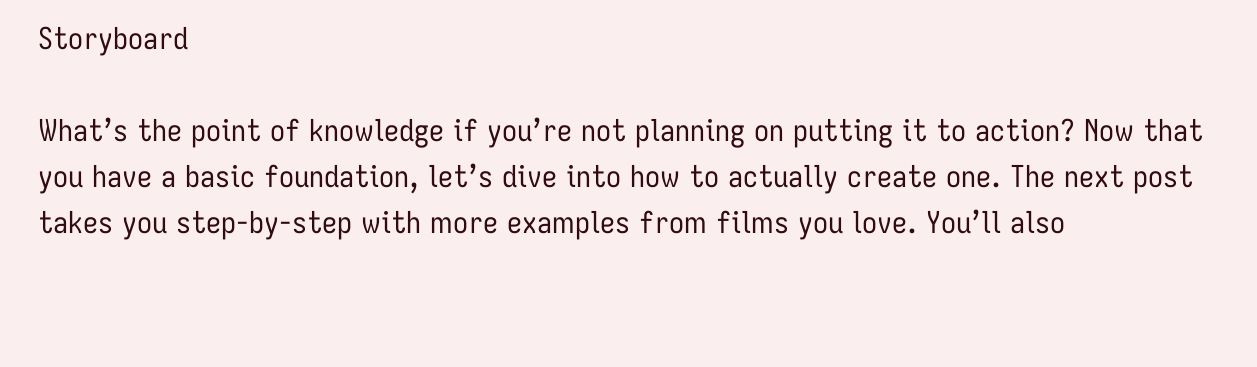Storyboard

What’s the point of knowledge if you’re not planning on putting it to action? Now that you have a basic foundation, let’s dive into how to actually create one. The next post takes you step-by-step with more examples from films you love. You’ll also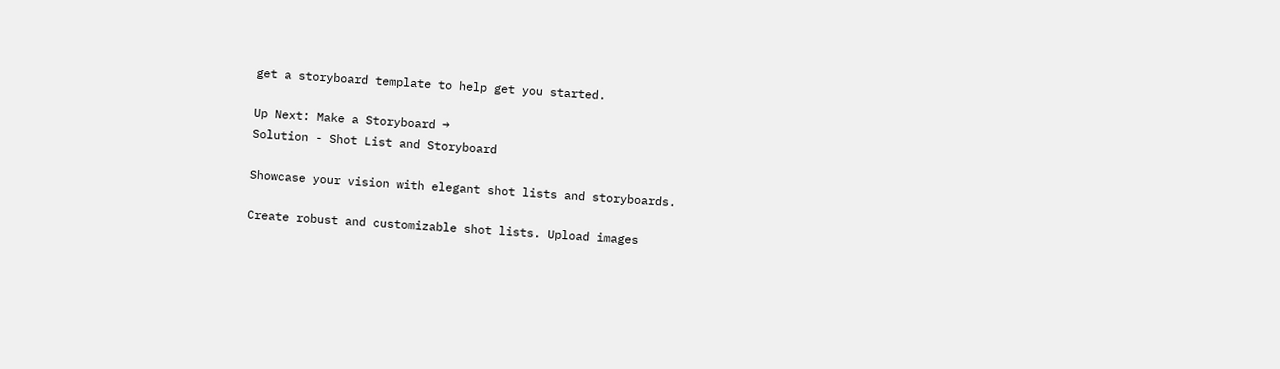get a storyboard template to help get you started.

Up Next: Make a Storyboard →
Solution - Shot List and Storyboard

Showcase your vision with elegant shot lists and storyboards.

Create robust and customizable shot lists. Upload images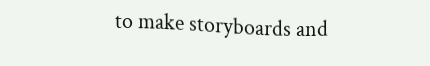to make storyboards and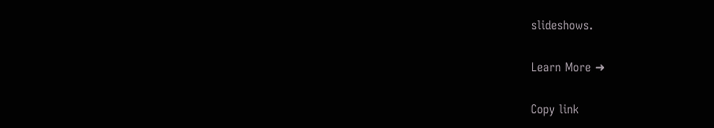slideshows.

Learn More ➜

Copy link